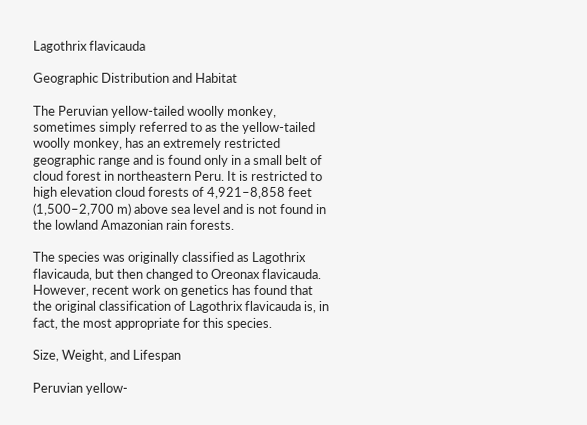Lagothrix flavicauda

Geographic Distribution and Habitat

The Peruvian yellow-tailed woolly monkey, sometimes simply referred to as the yellow-tailed woolly monkey, has an extremely restricted geographic range and is found only in a small belt of cloud forest in northeastern Peru. It is restricted to high elevation cloud forests of 4,921–8,858 feet (1,500–2,700 m) above sea level and is not found in the lowland Amazonian rain forests.

The species was originally classified as Lagothrix flavicauda, but then changed to Oreonax flavicauda. However, recent work on genetics has found that the original classification of Lagothrix flavicauda is, in fact, the most appropriate for this species.

Size, Weight, and Lifespan

Peruvian yellow-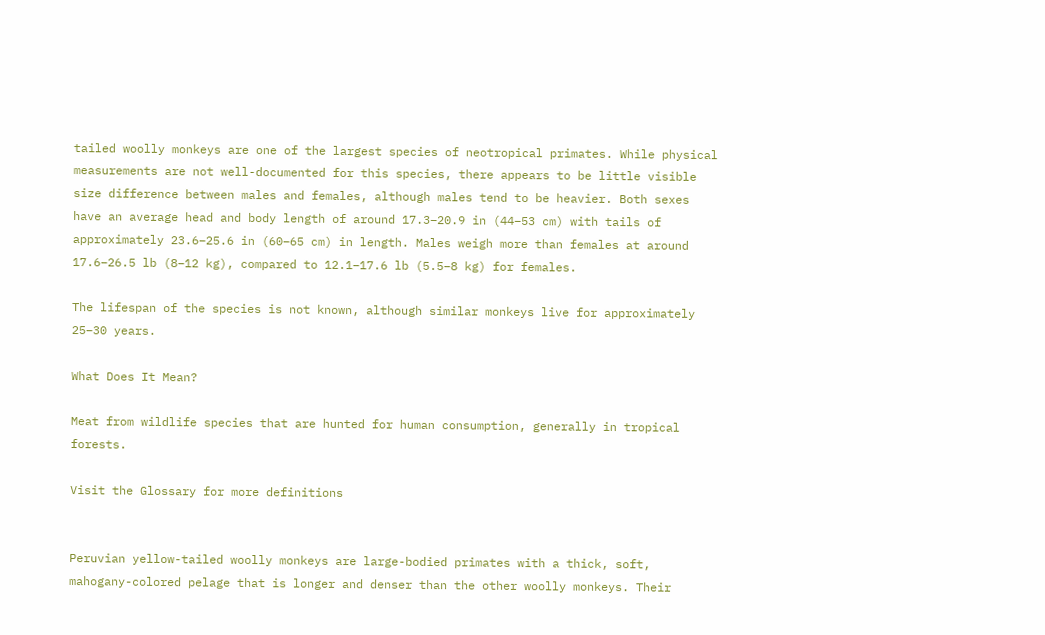tailed woolly monkeys are one of the largest species of neotropical primates. While physical measurements are not well-documented for this species, there appears to be little visible size difference between males and females, although males tend to be heavier. Both sexes have an average head and body length of around 17.3–20.9 in (44–53 cm) with tails of approximately 23.6–25.6 in (60–65 cm) in length. Males weigh more than females at around 17.6–26.5 lb (8–12 kg), compared to 12.1–17.6 lb (5.5–8 kg) for females.

The lifespan of the species is not known, although similar monkeys live for approximately 25–30 years.

What Does It Mean?

Meat from wildlife species that are hunted for human consumption, generally in tropical forests.

Visit the Glossary for more definitions


Peruvian yellow-tailed woolly monkeys are large-bodied primates with a thick, soft, mahogany-colored pelage that is longer and denser than the other woolly monkeys. Their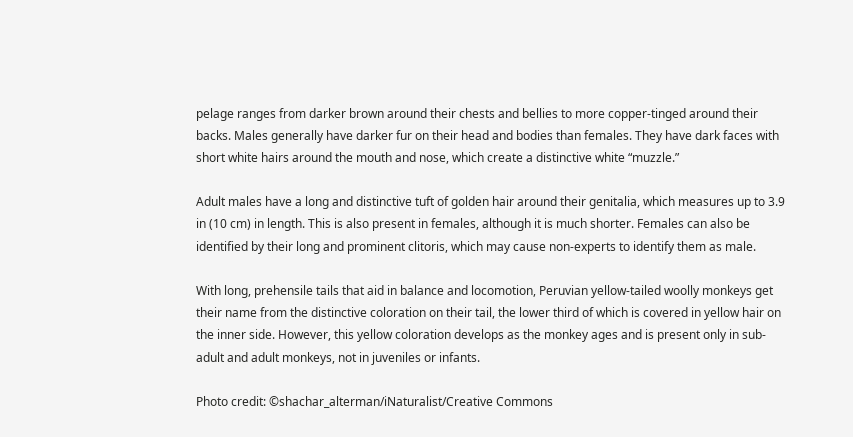pelage ranges from darker brown around their chests and bellies to more copper-tinged around their backs. Males generally have darker fur on their head and bodies than females. They have dark faces with short white hairs around the mouth and nose, which create a distinctive white “muzzle.”

Adult males have a long and distinctive tuft of golden hair around their genitalia, which measures up to 3.9 in (10 cm) in length. This is also present in females, although it is much shorter. Females can also be identified by their long and prominent clitoris, which may cause non-experts to identify them as male.

With long, prehensile tails that aid in balance and locomotion, Peruvian yellow-tailed woolly monkeys get their name from the distinctive coloration on their tail, the lower third of which is covered in yellow hair on the inner side. However, this yellow coloration develops as the monkey ages and is present only in sub-adult and adult monkeys, not in juveniles or infants.

Photo credit: ©shachar_alterman/iNaturalist/Creative Commons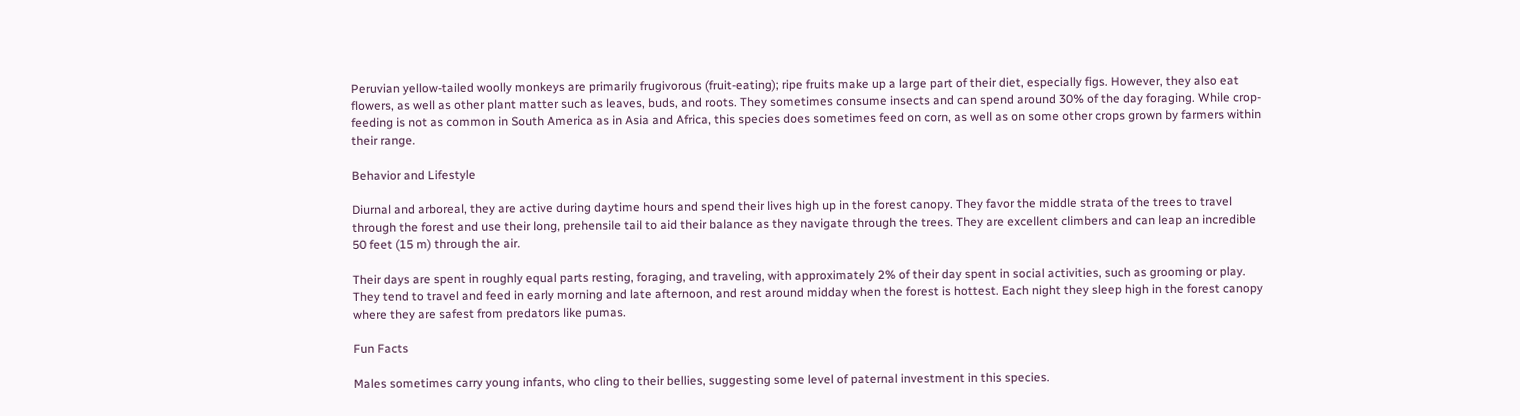Peruvian yellow-tailed woolly monkeys are primarily frugivorous (fruit-eating); ripe fruits make up a large part of their diet, especially figs. However, they also eat flowers, as well as other plant matter such as leaves, buds, and roots. They sometimes consume insects and can spend around 30% of the day foraging. While crop-feeding is not as common in South America as in Asia and Africa, this species does sometimes feed on corn, as well as on some other crops grown by farmers within their range.

Behavior and Lifestyle

Diurnal and arboreal, they are active during daytime hours and spend their lives high up in the forest canopy. They favor the middle strata of the trees to travel through the forest and use their long, prehensile tail to aid their balance as they navigate through the trees. They are excellent climbers and can leap an incredible 50 feet (15 m) through the air.

Their days are spent in roughly equal parts resting, foraging, and traveling, with approximately 2% of their day spent in social activities, such as grooming or play. They tend to travel and feed in early morning and late afternoon, and rest around midday when the forest is hottest. Each night they sleep high in the forest canopy where they are safest from predators like pumas.

Fun Facts

Males sometimes carry young infants, who cling to their bellies, suggesting some level of paternal investment in this species.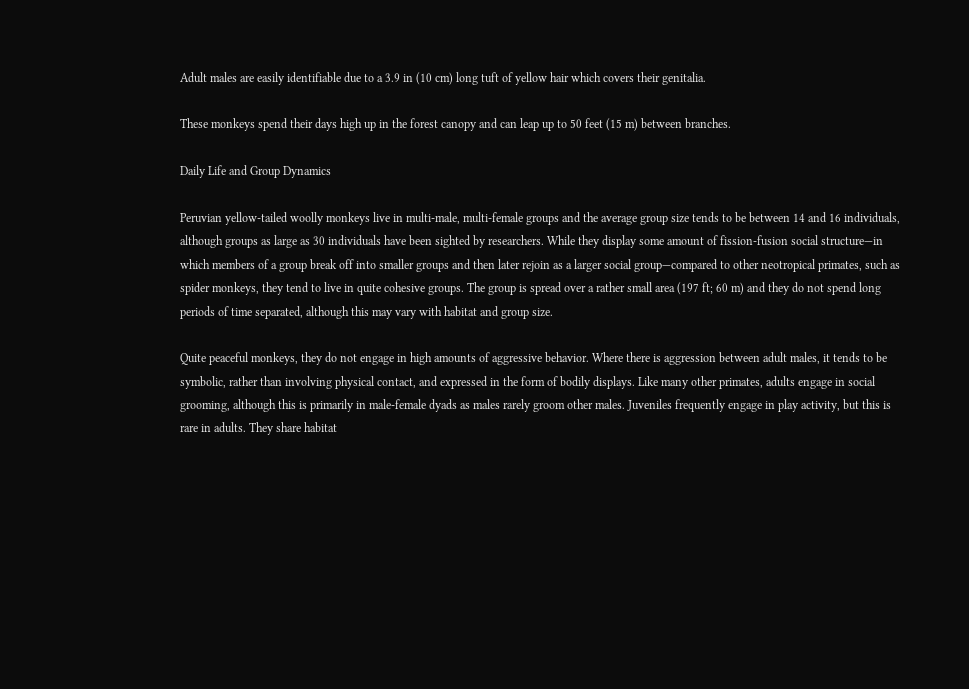Adult males are easily identifiable due to a 3.9 in (10 cm) long tuft of yellow hair which covers their genitalia.

These monkeys spend their days high up in the forest canopy and can leap up to 50 feet (15 m) between branches.

Daily Life and Group Dynamics

Peruvian yellow-tailed woolly monkeys live in multi-male, multi-female groups and the average group size tends to be between 14 and 16 individuals, although groups as large as 30 individuals have been sighted by researchers. While they display some amount of fission-fusion social structure—in which members of a group break off into smaller groups and then later rejoin as a larger social group—compared to other neotropical primates, such as spider monkeys, they tend to live in quite cohesive groups. The group is spread over a rather small area (197 ft; 60 m) and they do not spend long periods of time separated, although this may vary with habitat and group size.

Quite peaceful monkeys, they do not engage in high amounts of aggressive behavior. Where there is aggression between adult males, it tends to be symbolic, rather than involving physical contact, and expressed in the form of bodily displays. Like many other primates, adults engage in social grooming, although this is primarily in male-female dyads as males rarely groom other males. Juveniles frequently engage in play activity, but this is rare in adults. They share habitat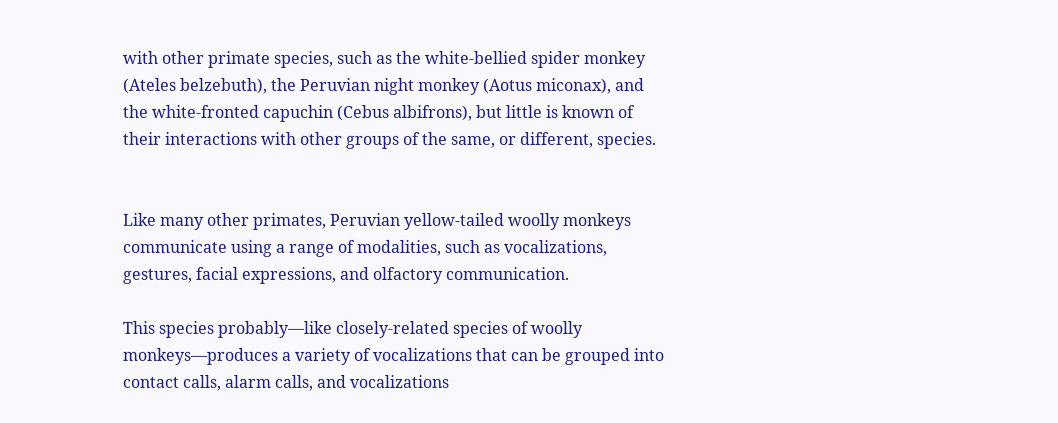with other primate species, such as the white-bellied spider monkey (Ateles belzebuth), the Peruvian night monkey (Aotus miconax), and the white-fronted capuchin (Cebus albifrons), but little is known of their interactions with other groups of the same, or different, species.


Like many other primates, Peruvian yellow-tailed woolly monkeys communicate using a range of modalities, such as vocalizations, gestures, facial expressions, and olfactory communication.

This species probably—like closely-related species of woolly monkeys—produces a variety of vocalizations that can be grouped into contact calls, alarm calls, and vocalizations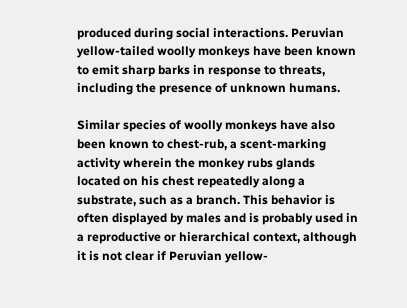produced during social interactions. Peruvian yellow-tailed woolly monkeys have been known to emit sharp barks in response to threats, including the presence of unknown humans.

Similar species of woolly monkeys have also been known to chest-rub, a scent-marking activity wherein the monkey rubs glands located on his chest repeatedly along a substrate, such as a branch. This behavior is often displayed by males and is probably used in a reproductive or hierarchical context, although it is not clear if Peruvian yellow-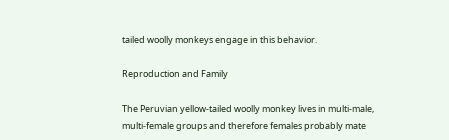tailed woolly monkeys engage in this behavior.

Reproduction and Family

The Peruvian yellow-tailed woolly monkey lives in multi-male, multi-female groups and therefore females probably mate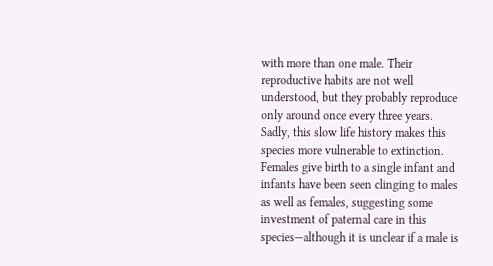with more than one male. Their reproductive habits are not well understood, but they probably reproduce only around once every three years. Sadly, this slow life history makes this species more vulnerable to extinction. Females give birth to a single infant and infants have been seen clinging to males as well as females, suggesting some investment of paternal care in this species—although it is unclear if a male is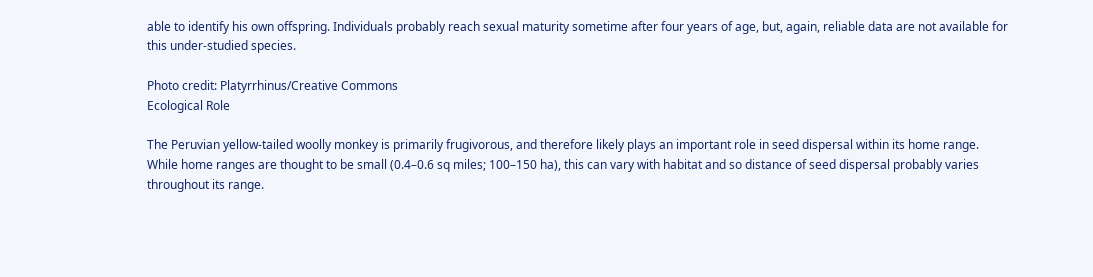able to identify his own offspring. Individuals probably reach sexual maturity sometime after four years of age, but, again, reliable data are not available for this under-studied species.

Photo credit: Platyrrhinus/Creative Commons
Ecological Role

The Peruvian yellow-tailed woolly monkey is primarily frugivorous, and therefore likely plays an important role in seed dispersal within its home range. While home ranges are thought to be small (0.4–0.6 sq miles; 100–150 ha), this can vary with habitat and so distance of seed dispersal probably varies throughout its range.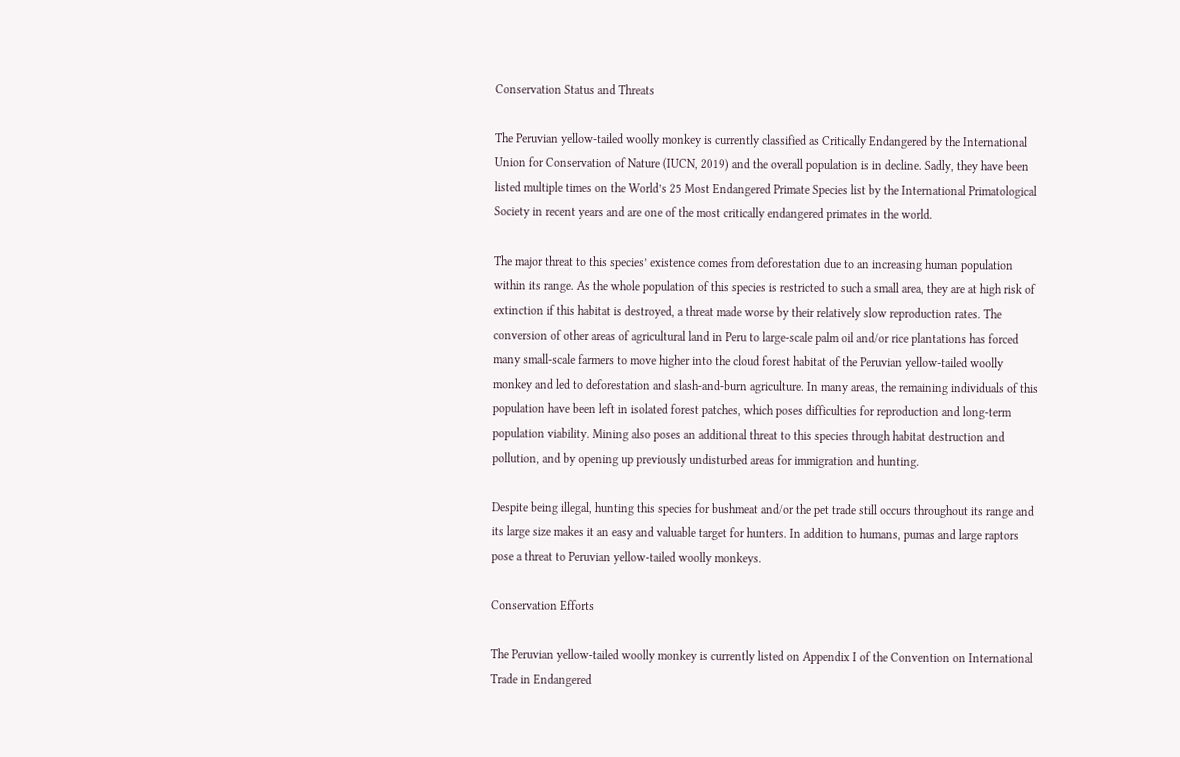Conservation Status and Threats

The Peruvian yellow-tailed woolly monkey is currently classified as Critically Endangered by the International Union for Conservation of Nature (IUCN, 2019) and the overall population is in decline. Sadly, they have been listed multiple times on the World’s 25 Most Endangered Primate Species list by the International Primatological Society in recent years and are one of the most critically endangered primates in the world.

The major threat to this species’ existence comes from deforestation due to an increasing human population within its range. As the whole population of this species is restricted to such a small area, they are at high risk of extinction if this habitat is destroyed, a threat made worse by their relatively slow reproduction rates. The conversion of other areas of agricultural land in Peru to large-scale palm oil and/or rice plantations has forced many small-scale farmers to move higher into the cloud forest habitat of the Peruvian yellow-tailed woolly monkey and led to deforestation and slash-and-burn agriculture. In many areas, the remaining individuals of this population have been left in isolated forest patches, which poses difficulties for reproduction and long-term population viability. Mining also poses an additional threat to this species through habitat destruction and pollution, and by opening up previously undisturbed areas for immigration and hunting.

Despite being illegal, hunting this species for bushmeat and/or the pet trade still occurs throughout its range and its large size makes it an easy and valuable target for hunters. In addition to humans, pumas and large raptors pose a threat to Peruvian yellow-tailed woolly monkeys.

Conservation Efforts

The Peruvian yellow-tailed woolly monkey is currently listed on Appendix I of the Convention on International Trade in Endangered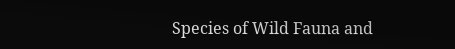Species of Wild Fauna and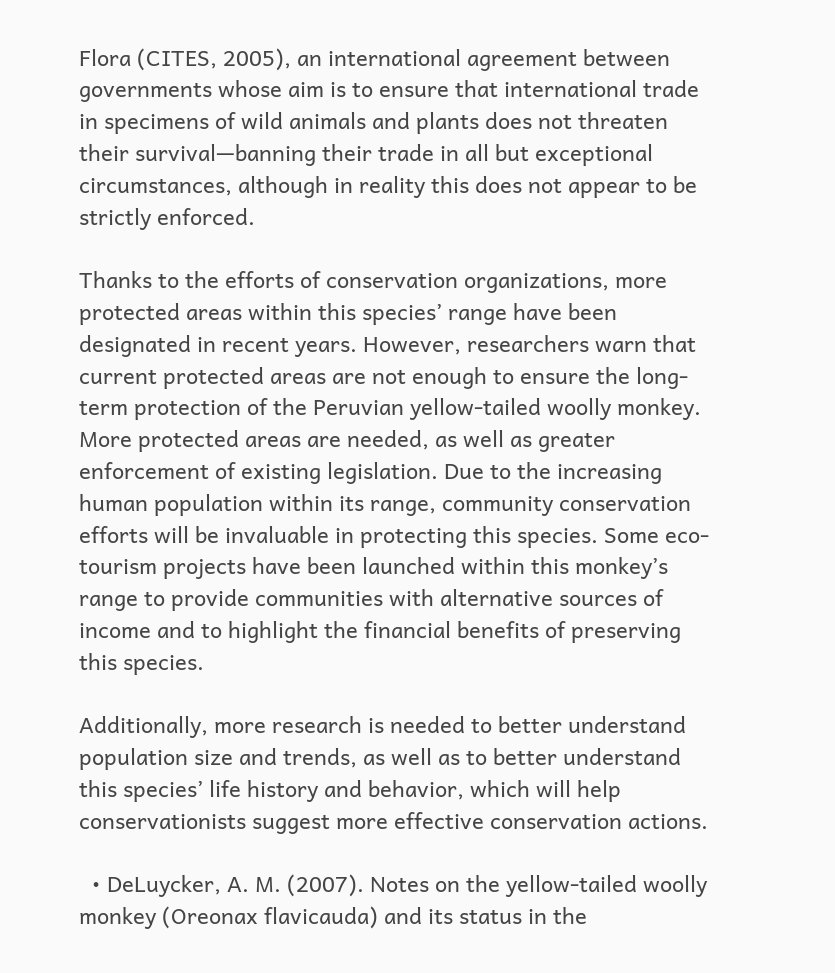Flora (CITES, 2005), an international agreement between governments whose aim is to ensure that international trade in specimens of wild animals and plants does not threaten their survival—banning their trade in all but exceptional circumstances, although in reality this does not appear to be strictly enforced.

Thanks to the efforts of conservation organizations, more protected areas within this species’ range have been designated in recent years. However, researchers warn that current protected areas are not enough to ensure the long-term protection of the Peruvian yellow-tailed woolly monkey. More protected areas are needed, as well as greater enforcement of existing legislation. Due to the increasing human population within its range, community conservation efforts will be invaluable in protecting this species. Some eco-tourism projects have been launched within this monkey’s range to provide communities with alternative sources of income and to highlight the financial benefits of preserving this species.

Additionally, more research is needed to better understand population size and trends, as well as to better understand this species’ life history and behavior, which will help conservationists suggest more effective conservation actions.

  • DeLuycker, A. M. (2007). Notes on the yellow-tailed woolly monkey (Oreonax flavicauda) and its status in the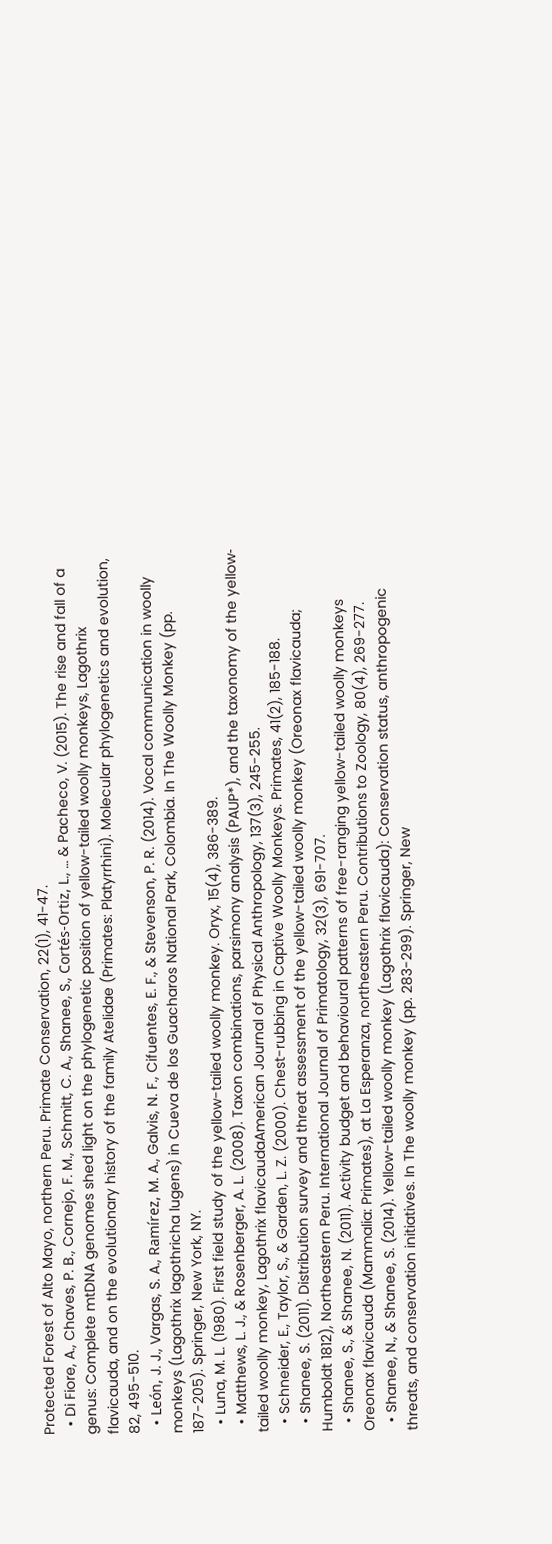Protected Forest of Alto Mayo, northern Peru. Primate Conservation, 22(1), 41-47.
  • Di Fiore, A., Chaves, P. B., Cornejo, F. M., Schmitt, C. A., Shanee, S., Cortés-Ortiz, L., … & Pacheco, V. (2015). The rise and fall of a genus: Complete mtDNA genomes shed light on the phylogenetic position of yellow-tailed woolly monkeys, Lagothrix flavicauda, and on the evolutionary history of the family Atelidae (Primates: Platyrrhini). Molecular phylogenetics and evolution, 82, 495-510.
  • León, J. J., Vargas, S. A., Ramírez, M. A., Galvis, N. F., Cifuentes, E. F., & Stevenson, P. R. (2014). Vocal communication in woolly monkeys (Lagothrix lagothricha lugens) in Cueva de los Guacharos National Park, Colombia. In The Woolly Monkey (pp. 187-205). Springer, New York, NY.
  • Luna, M. L. (1980). First field study of the yellow-tailed woolly monkey. Oryx, 15(4), 386-389.
  • Matthews, L. J., & Rosenberger, A. L. (2008). Taxon combinations, parsimony analysis (PAUP*), and the taxonomy of the yellow‐tailed woolly monkey, Lagothrix flavicaudaAmerican Journal of Physical Anthropology, 137(3), 245-255.
  • Schneider, E., Taylor, S., & Garden, L. Z. (2000). Chest-rubbing in Captive Woolly Monkeys. Primates, 41(2), 185-188.
  • Shanee, S. (2011). Distribution survey and threat assessment of the yellow-tailed woolly monkey (Oreonax flavicauda; Humboldt 1812), Northeastern Peru. International Journal of Primatology, 32(3), 691-707.
  • Shanee, S., & Shanee, N. (2011). Activity budget and behavioural patterns of free-ranging yellow-tailed woolly monkeys Oreonax flavicauda (Mammalia: Primates), at La Esperanza, northeastern Peru. Contributions to Zoology, 80(4), 269-277.
  • Shanee, N., & Shanee, S. (2014). Yellow-tailed woolly monkey (Lagothrix flavicauda): Conservation status, anthropogenic threats, and conservation initiatives. In The woolly monkey (pp. 283-299). Springer, New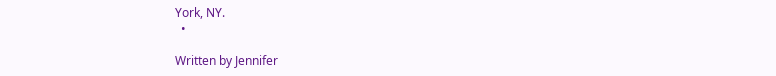York, NY.
  •

Written by Jennifer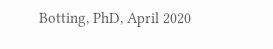Botting, PhD, April 2020